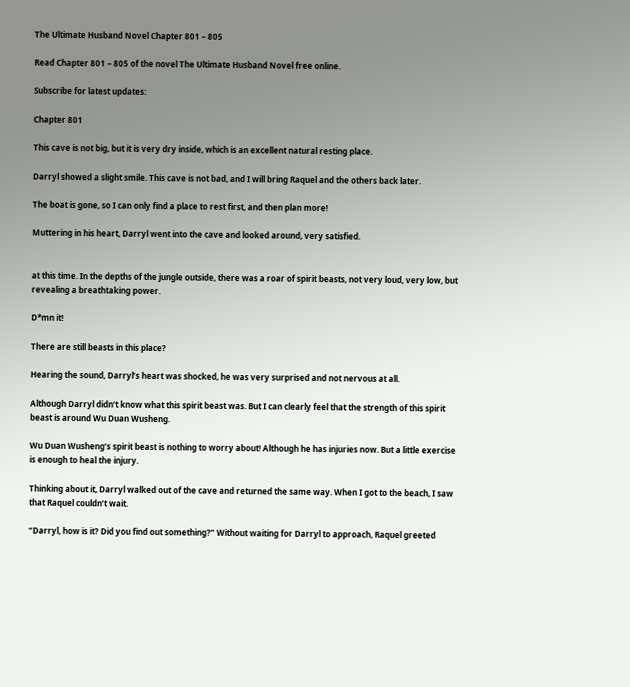The Ultimate Husband Novel Chapter 801 – 805

Read Chapter 801 – 805 of the novel The Ultimate Husband Novel free online.

Subscribe for latest updates:

Chapter 801

This cave is not big, but it is very dry inside, which is an excellent natural resting place.

Darryl showed a slight smile. This cave is not bad, and I will bring Raquel and the others back later.

The boat is gone, so I can only find a place to rest first, and then plan more!

Muttering in his heart, Darryl went into the cave and looked around, very satisfied.


at this time. In the depths of the jungle outside, there was a roar of spirit beasts, not very loud, very low, but revealing a breathtaking power.

D*mn it!

There are still beasts in this place?

Hearing the sound, Darryl’s heart was shocked, he was very surprised and not nervous at all.

Although Darryl didn’t know what this spirit beast was. But I can clearly feel that the strength of this spirit beast is around Wu Duan Wusheng.

Wu Duan Wusheng’s spirit beast is nothing to worry about! Although he has injuries now. But a little exercise is enough to heal the injury.

Thinking about it, Darryl walked out of the cave and returned the same way. When I got to the beach, I saw that Raquel couldn’t wait.

“Darryl, how is it? Did you find out something?” Without waiting for Darryl to approach, Raquel greeted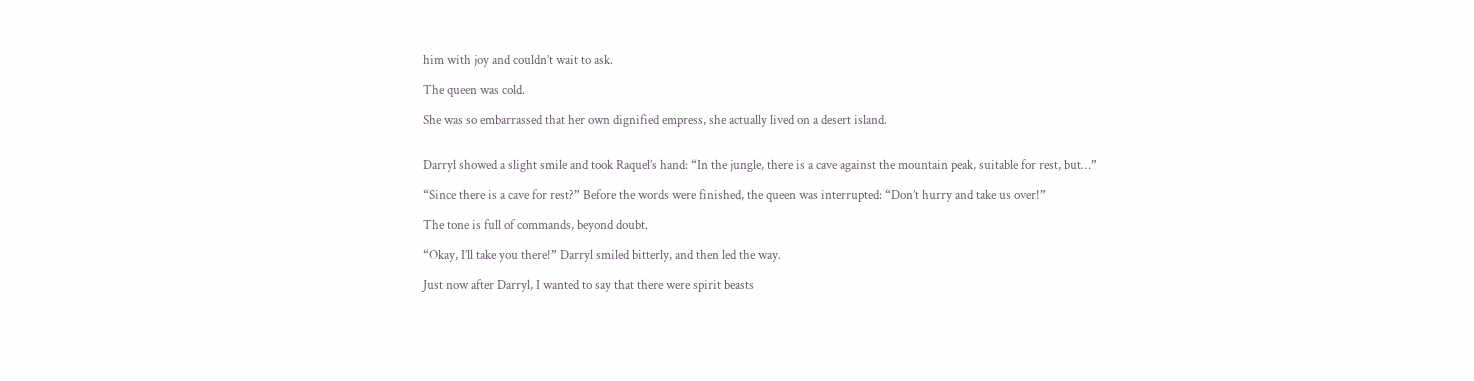him with joy and couldn’t wait to ask.

The queen was cold.

She was so embarrassed that her own dignified empress, she actually lived on a desert island.


Darryl showed a slight smile and took Raquel’s hand: “In the jungle, there is a cave against the mountain peak, suitable for rest, but…”

“Since there is a cave for rest?” Before the words were finished, the queen was interrupted: “Don’t hurry and take us over!”

The tone is full of commands, beyond doubt.

“Okay, I’ll take you there!” Darryl smiled bitterly, and then led the way.

Just now after Darryl, I wanted to say that there were spirit beasts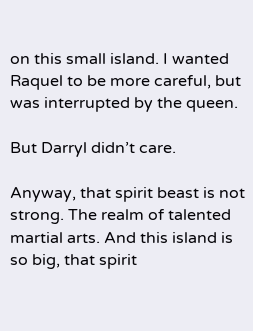on this small island. I wanted Raquel to be more careful, but was interrupted by the queen.

But Darryl didn’t care.

Anyway, that spirit beast is not strong. The realm of talented martial arts. And this island is so big, that spirit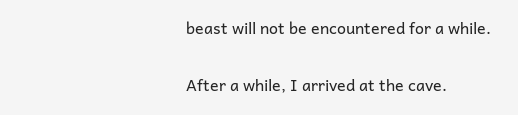beast will not be encountered for a while.

After a while, I arrived at the cave.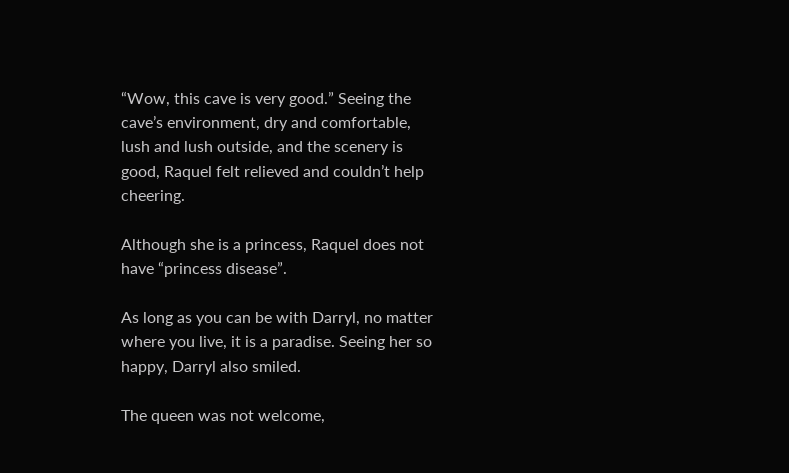“Wow, this cave is very good.” Seeing the cave’s environment, dry and comfortable, lush and lush outside, and the scenery is good, Raquel felt relieved and couldn’t help cheering.

Although she is a princess, Raquel does not have “princess disease”.

As long as you can be with Darryl, no matter where you live, it is a paradise. Seeing her so happy, Darryl also smiled.

The queen was not welcome,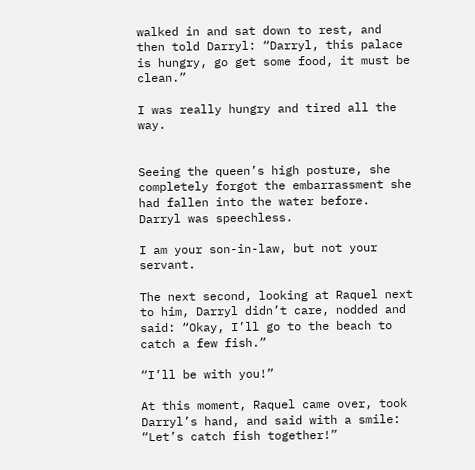walked in and sat down to rest, and then told Darryl: “Darryl, this palace is hungry, go get some food, it must be clean.”

I was really hungry and tired all the way.


Seeing the queen’s high posture, she completely forgot the embarrassment she had fallen into the water before. Darryl was speechless.

I am your son-in-law, but not your servant.

The next second, looking at Raquel next to him, Darryl didn’t care, nodded and said: “Okay, I’ll go to the beach to catch a few fish.”

“I’ll be with you!”

At this moment, Raquel came over, took Darryl’s hand, and said with a smile: “Let’s catch fish together!”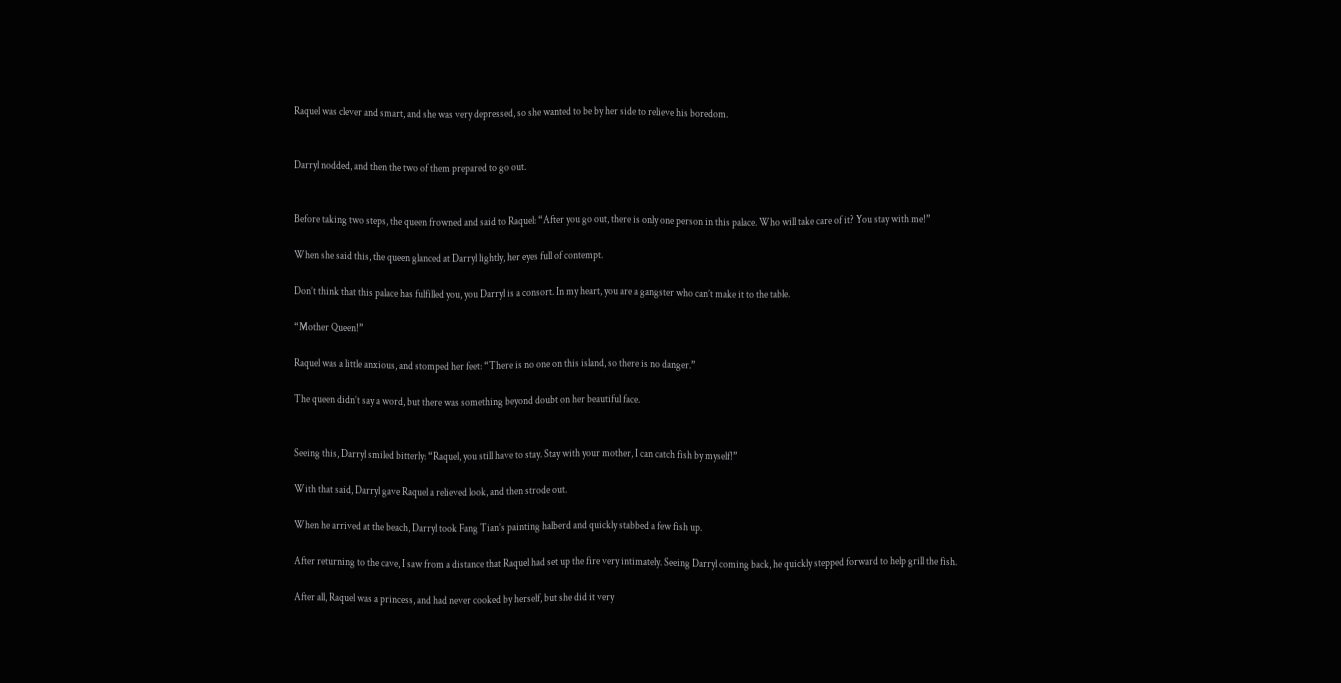Raquel was clever and smart, and she was very depressed, so she wanted to be by her side to relieve his boredom.


Darryl nodded, and then the two of them prepared to go out.


Before taking two steps, the queen frowned and said to Raquel: “After you go out, there is only one person in this palace. Who will take care of it? You stay with me!”

When she said this, the queen glanced at Darryl lightly, her eyes full of contempt.

Don’t think that this palace has fulfilled you, you Darryl is a consort. In my heart, you are a gangster who can’t make it to the table.

“Mother Queen!”

Raquel was a little anxious, and stomped her feet: “There is no one on this island, so there is no danger.”

The queen didn’t say a word, but there was something beyond doubt on her beautiful face.


Seeing this, Darryl smiled bitterly: “Raquel, you still have to stay. Stay with your mother, I can catch fish by myself!”

With that said, Darryl gave Raquel a relieved look, and then strode out.

When he arrived at the beach, Darryl took Fang Tian’s painting halberd and quickly stabbed a few fish up.

After returning to the cave, I saw from a distance that Raquel had set up the fire very intimately. Seeing Darryl coming back, he quickly stepped forward to help grill the fish.

After all, Raquel was a princess, and had never cooked by herself, but she did it very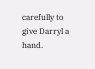carefully to give Darryl a hand.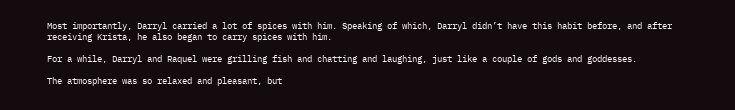Most importantly, Darryl carried a lot of spices with him. Speaking of which, Darryl didn’t have this habit before, and after receiving Krista, he also began to carry spices with him.

For a while, Darryl and Raquel were grilling fish and chatting and laughing, just like a couple of gods and goddesses.

The atmosphere was so relaxed and pleasant, but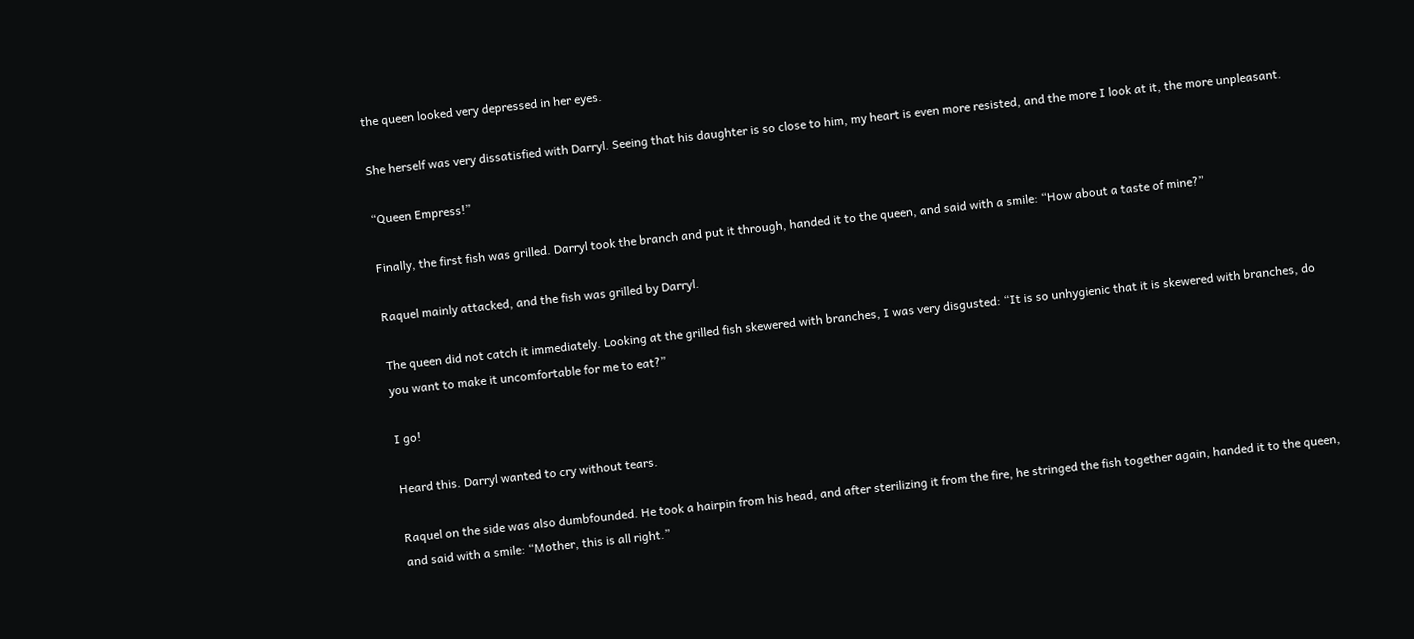the queen looked very depressed in her eyes.

She herself was very dissatisfied with Darryl. Seeing that his daughter is so close to him, my heart is even more resisted, and the more I look at it, the more unpleasant.

“Queen Empress!”

Finally, the first fish was grilled. Darryl took the branch and put it through, handed it to the queen, and said with a smile: “How about a taste of mine?”

Raquel mainly attacked, and the fish was grilled by Darryl.

The queen did not catch it immediately. Looking at the grilled fish skewered with branches, I was very disgusted: “It is so unhygienic that it is skewered with branches, do you want to make it uncomfortable for me to eat?”

I go!

Heard this. Darryl wanted to cry without tears.

Raquel on the side was also dumbfounded. He took a hairpin from his head, and after sterilizing it from the fire, he stringed the fish together again, handed it to the queen, and said with a smile: “Mother, this is all right.”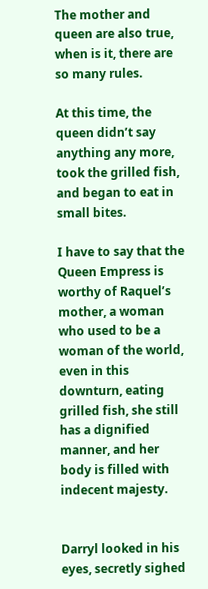The mother and queen are also true, when is it, there are so many rules.

At this time, the queen didn’t say anything any more, took the grilled fish, and began to eat in small bites.

I have to say that the Queen Empress is worthy of Raquel’s mother, a woman who used to be a woman of the world, even in this downturn, eating grilled fish, she still has a dignified manner, and her body is filled with indecent majesty.


Darryl looked in his eyes, secretly sighed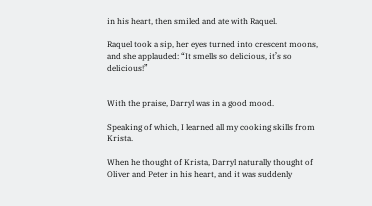in his heart, then smiled and ate with Raquel.

Raquel took a sip, her eyes turned into crescent moons, and she applauded: “It smells so delicious, it’s so delicious!”


With the praise, Darryl was in a good mood.

Speaking of which, I learned all my cooking skills from Krista.

When he thought of Krista, Darryl naturally thought of Oliver and Peter in his heart, and it was suddenly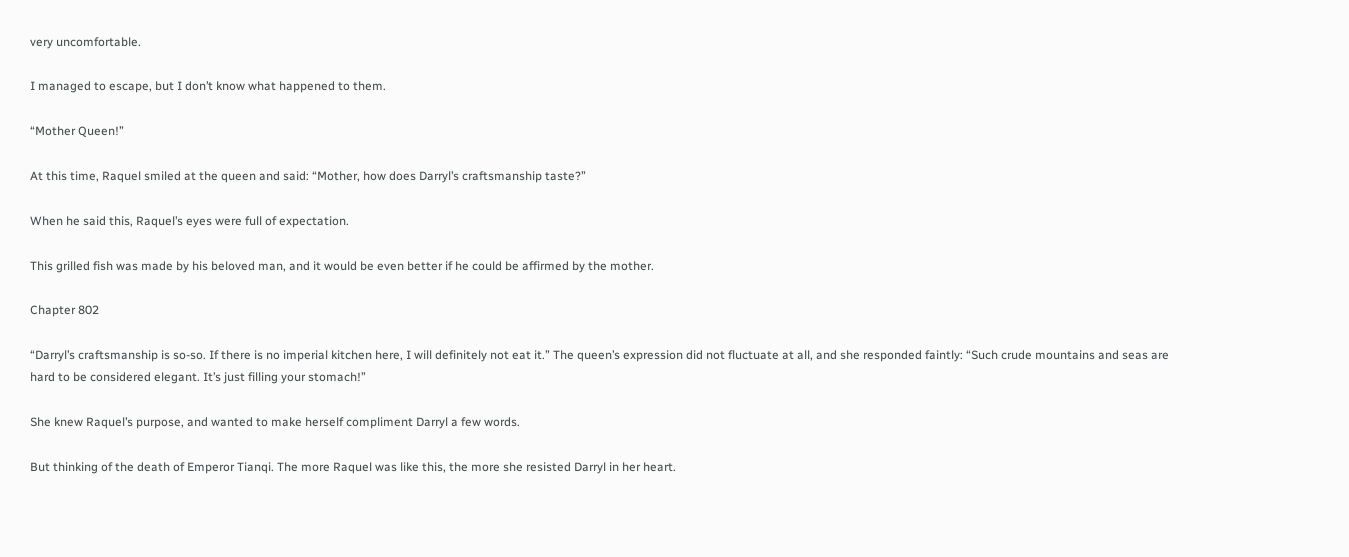very uncomfortable.

I managed to escape, but I don’t know what happened to them.

“Mother Queen!”

At this time, Raquel smiled at the queen and said: “Mother, how does Darryl’s craftsmanship taste?”

When he said this, Raquel’s eyes were full of expectation.

This grilled fish was made by his beloved man, and it would be even better if he could be affirmed by the mother.

Chapter 802

“Darryl’s craftsmanship is so-so. If there is no imperial kitchen here, I will definitely not eat it.” The queen’s expression did not fluctuate at all, and she responded faintly: “Such crude mountains and seas are hard to be considered elegant. It’s just filling your stomach!”

She knew Raquel’s purpose, and wanted to make herself compliment Darryl a few words.

But thinking of the death of Emperor Tianqi. The more Raquel was like this, the more she resisted Darryl in her heart.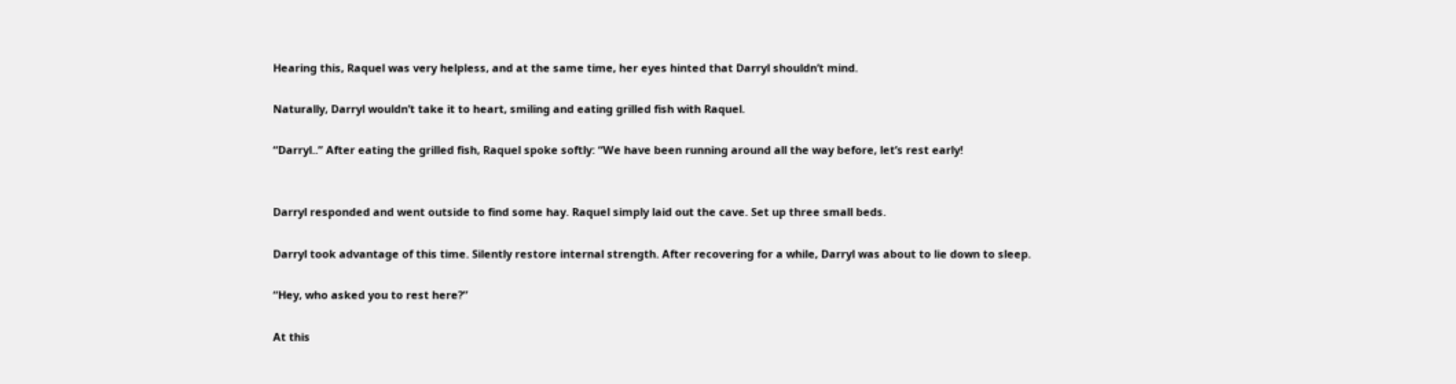Hearing this, Raquel was very helpless, and at the same time, her eyes hinted that Darryl shouldn’t mind.

Naturally, Darryl wouldn’t take it to heart, smiling and eating grilled fish with Raquel.

“Darryl..” After eating the grilled fish, Raquel spoke softly: “We have been running around all the way before, let’s rest early!


Darryl responded and went outside to find some hay. Raquel simply laid out the cave. Set up three small beds.

Darryl took advantage of this time. Silently restore internal strength. After recovering for a while, Darryl was about to lie down to sleep.

“Hey, who asked you to rest here?”

At this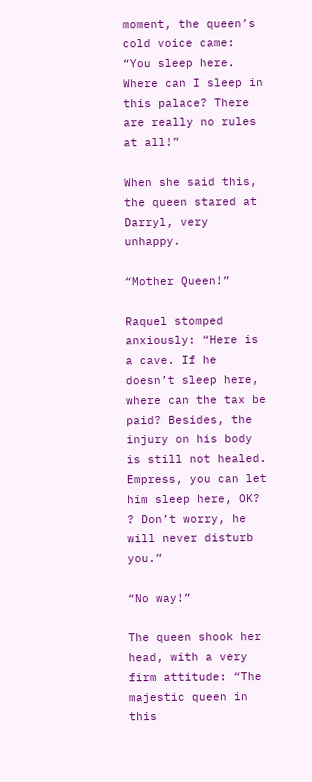moment, the queen’s cold voice came: “You sleep here. Where can I sleep in this palace? There are really no rules at all!”

When she said this, the queen stared at Darryl, very unhappy.

“Mother Queen!”

Raquel stomped anxiously: “Here is a cave. If he doesn’t sleep here, where can the tax be paid? Besides, the injury on his body is still not healed. Empress, you can let him sleep here, OK? ? Don’t worry, he will never disturb you.”

“No way!”

The queen shook her head, with a very firm attitude: “The majestic queen in this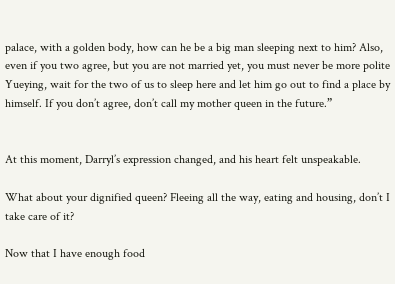palace, with a golden body, how can he be a big man sleeping next to him? Also, even if you two agree, but you are not married yet, you must never be more polite Yueying, wait for the two of us to sleep here and let him go out to find a place by himself. If you don’t agree, don’t call my mother queen in the future.”


At this moment, Darryl’s expression changed, and his heart felt unspeakable.

What about your dignified queen? Fleeing all the way, eating and housing, don’t I take care of it?

Now that I have enough food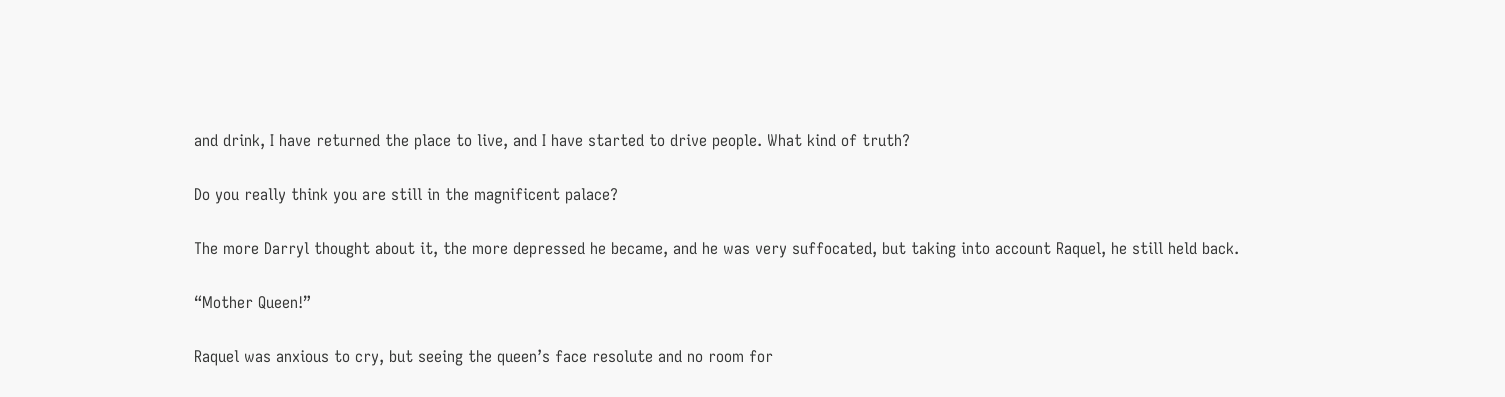and drink, I have returned the place to live, and I have started to drive people. What kind of truth?

Do you really think you are still in the magnificent palace?

The more Darryl thought about it, the more depressed he became, and he was very suffocated, but taking into account Raquel, he still held back.

“Mother Queen!”

Raquel was anxious to cry, but seeing the queen’s face resolute and no room for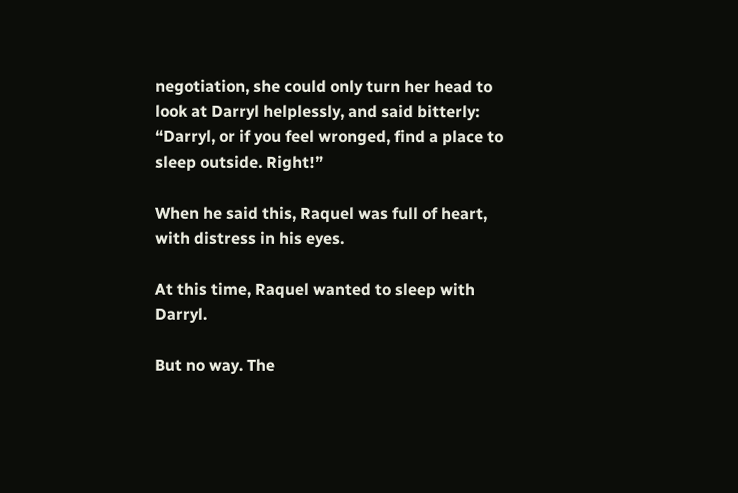negotiation, she could only turn her head to look at Darryl helplessly, and said bitterly: “Darryl, or if you feel wronged, find a place to sleep outside. Right!”

When he said this, Raquel was full of heart, with distress in his eyes.

At this time, Raquel wanted to sleep with Darryl.

But no way. The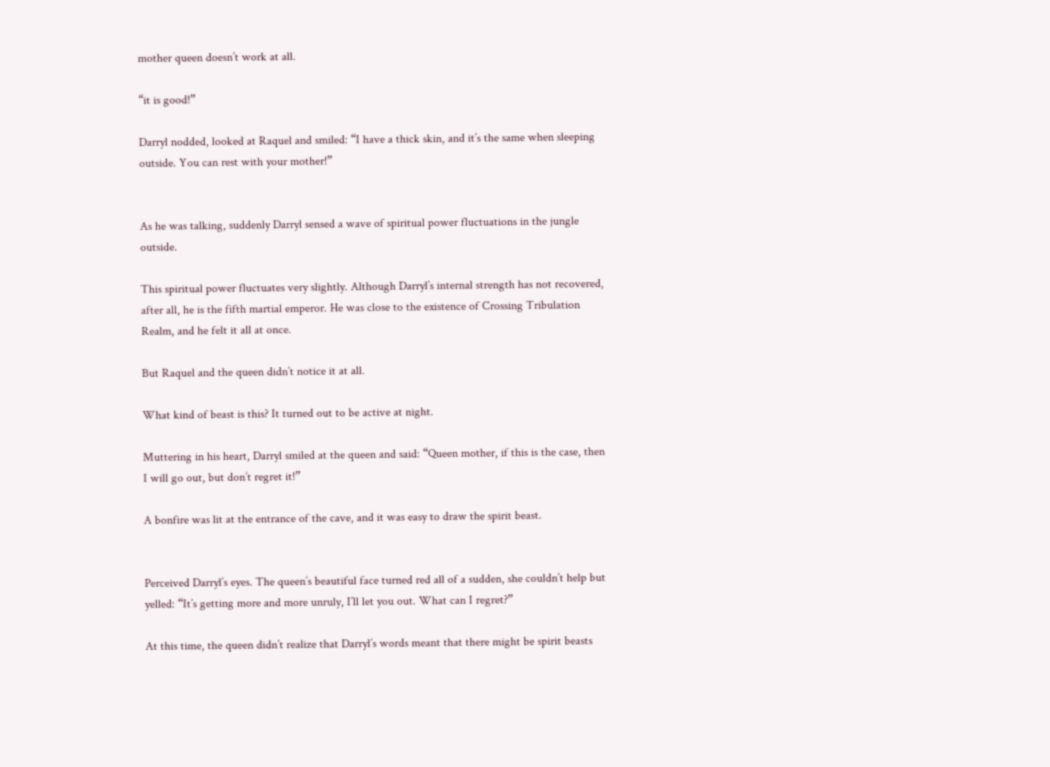mother queen doesn’t work at all.

“it is good!”

Darryl nodded, looked at Raquel and smiled: “I have a thick skin, and it’s the same when sleeping outside. You can rest with your mother!”


As he was talking, suddenly Darryl sensed a wave of spiritual power fluctuations in the jungle outside.

This spiritual power fluctuates very slightly. Although Darryl’s internal strength has not recovered, after all, he is the fifth martial emperor. He was close to the existence of Crossing Tribulation Realm, and he felt it all at once.

But Raquel and the queen didn’t notice it at all.

What kind of beast is this? It turned out to be active at night.

Muttering in his heart, Darryl smiled at the queen and said: “Queen mother, if this is the case, then I will go out, but don’t regret it!”

A bonfire was lit at the entrance of the cave, and it was easy to draw the spirit beast.


Perceived Darryl’s eyes. The queen’s beautiful face turned red all of a sudden, she couldn’t help but yelled: “It’s getting more and more unruly, I’ll let you out. What can I regret?”

At this time, the queen didn’t realize that Darryl’s words meant that there might be spirit beasts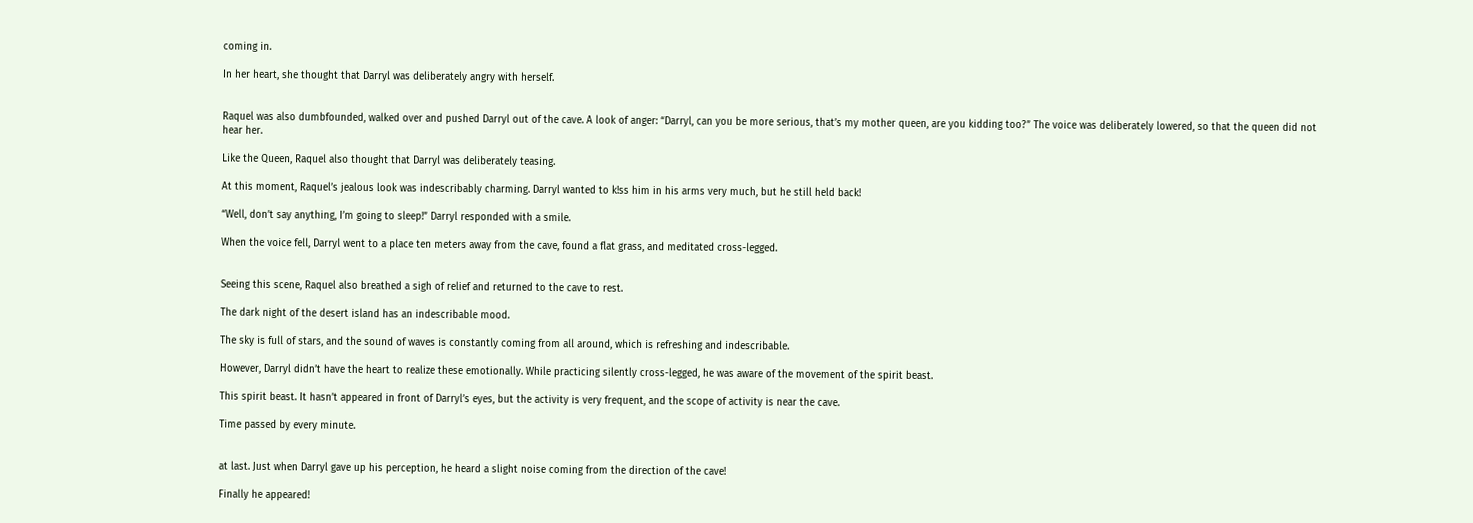coming in.

In her heart, she thought that Darryl was deliberately angry with herself.


Raquel was also dumbfounded, walked over and pushed Darryl out of the cave. A look of anger: “Darryl, can you be more serious, that’s my mother queen, are you kidding too?” The voice was deliberately lowered, so that the queen did not hear her.

Like the Queen, Raquel also thought that Darryl was deliberately teasing.

At this moment, Raquel’s jealous look was indescribably charming. Darryl wanted to k!ss him in his arms very much, but he still held back!

“Well, don’t say anything, I’m going to sleep!” Darryl responded with a smile.

When the voice fell, Darryl went to a place ten meters away from the cave, found a flat grass, and meditated cross-legged.


Seeing this scene, Raquel also breathed a sigh of relief and returned to the cave to rest.

The dark night of the desert island has an indescribable mood.

The sky is full of stars, and the sound of waves is constantly coming from all around, which is refreshing and indescribable.

However, Darryl didn’t have the heart to realize these emotionally. While practicing silently cross-legged, he was aware of the movement of the spirit beast.

This spirit beast. It hasn’t appeared in front of Darryl’s eyes, but the activity is very frequent, and the scope of activity is near the cave.

Time passed by every minute.


at last. Just when Darryl gave up his perception, he heard a slight noise coming from the direction of the cave!

Finally he appeared!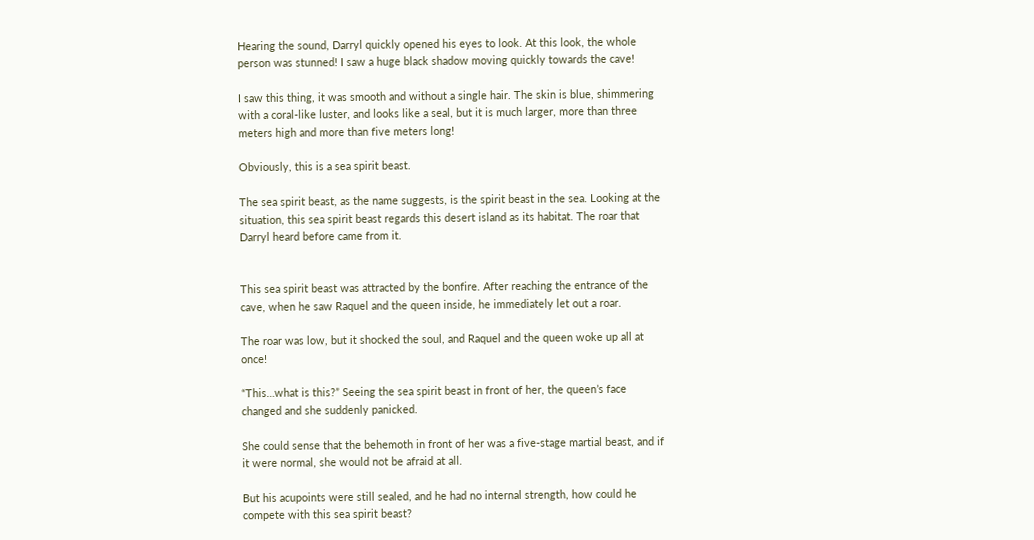Hearing the sound, Darryl quickly opened his eyes to look. At this look, the whole person was stunned! I saw a huge black shadow moving quickly towards the cave!

I saw this thing, it was smooth and without a single hair. The skin is blue, shimmering with a coral-like luster, and looks like a seal, but it is much larger, more than three meters high and more than five meters long!

Obviously, this is a sea spirit beast.

The sea spirit beast, as the name suggests, is the spirit beast in the sea. Looking at the situation, this sea spirit beast regards this desert island as its habitat. The roar that Darryl heard before came from it.


This sea spirit beast was attracted by the bonfire. After reaching the entrance of the cave, when he saw Raquel and the queen inside, he immediately let out a roar.

The roar was low, but it shocked the soul, and Raquel and the queen woke up all at once!

“This…what is this?” Seeing the sea spirit beast in front of her, the queen’s face changed and she suddenly panicked.

She could sense that the behemoth in front of her was a five-stage martial beast, and if it were normal, she would not be afraid at all.

But his acupoints were still sealed, and he had no internal strength, how could he compete with this sea spirit beast?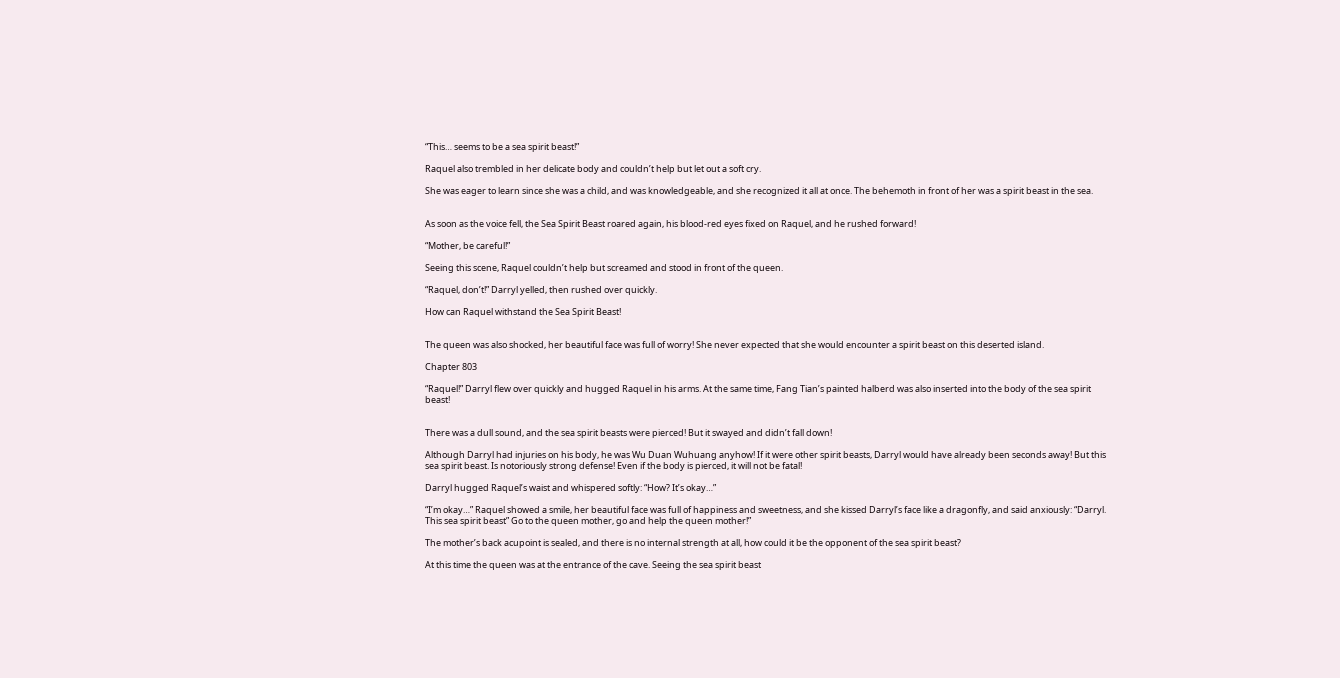“This… seems to be a sea spirit beast!”

Raquel also trembled in her delicate body and couldn’t help but let out a soft cry.

She was eager to learn since she was a child, and was knowledgeable, and she recognized it all at once. The behemoth in front of her was a spirit beast in the sea.


As soon as the voice fell, the Sea Spirit Beast roared again, his blood-red eyes fixed on Raquel, and he rushed forward!

“Mother, be careful!”

Seeing this scene, Raquel couldn’t help but screamed and stood in front of the queen.

“Raquel, don’t!” Darryl yelled, then rushed over quickly.

How can Raquel withstand the Sea Spirit Beast!


The queen was also shocked, her beautiful face was full of worry! She never expected that she would encounter a spirit beast on this deserted island.

Chapter 803

“Raquel!” Darryl flew over quickly and hugged Raquel in his arms. At the same time, Fang Tian’s painted halberd was also inserted into the body of the sea spirit beast!


There was a dull sound, and the sea spirit beasts were pierced! But it swayed and didn’t fall down!

Although Darryl had injuries on his body, he was Wu Duan Wuhuang anyhow! If it were other spirit beasts, Darryl would have already been seconds away! But this sea spirit beast. Is notoriously strong defense! Even if the body is pierced, it will not be fatal!

Darryl hugged Raquel’s waist and whispered softly: “How? It’s okay…”

“I’m okay…” Raquel showed a smile, her beautiful face was full of happiness and sweetness, and she kissed Darryl’s face like a dragonfly, and said anxiously: “Darryl. This sea spirit beast” Go to the queen mother, go and help the queen mother!”

The mother’s back acupoint is sealed, and there is no internal strength at all, how could it be the opponent of the sea spirit beast?

At this time the queen was at the entrance of the cave. Seeing the sea spirit beast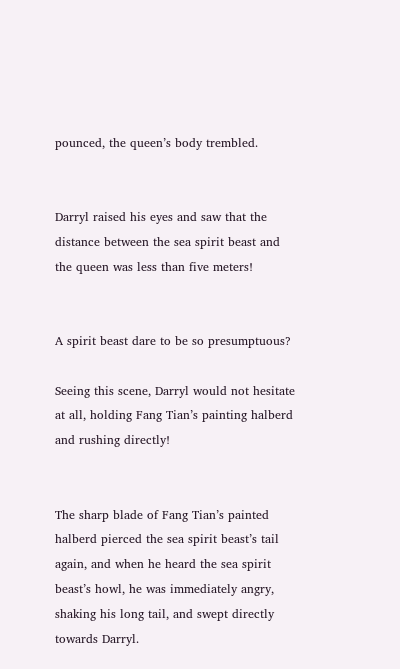pounced, the queen’s body trembled.


Darryl raised his eyes and saw that the distance between the sea spirit beast and the queen was less than five meters!


A spirit beast dare to be so presumptuous?

Seeing this scene, Darryl would not hesitate at all, holding Fang Tian’s painting halberd and rushing directly!


The sharp blade of Fang Tian’s painted halberd pierced the sea spirit beast’s tail again, and when he heard the sea spirit beast’s howl, he was immediately angry, shaking his long tail, and swept directly towards Darryl.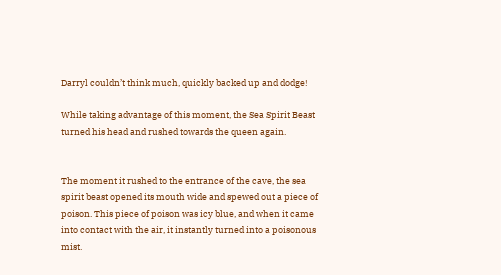Darryl couldn’t think much, quickly backed up and dodge!

While taking advantage of this moment, the Sea Spirit Beast turned his head and rushed towards the queen again.


The moment it rushed to the entrance of the cave, the sea spirit beast opened its mouth wide and spewed out a piece of poison. This piece of poison was icy blue, and when it came into contact with the air, it instantly turned into a poisonous mist.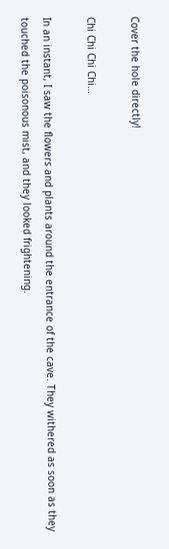Cover the hole directly!

Chi Chi Chi Chi…

In an instant, I saw the flowers and plants around the entrance of the cave. They withered as soon as they touched the poisonous mist, and they looked frightening.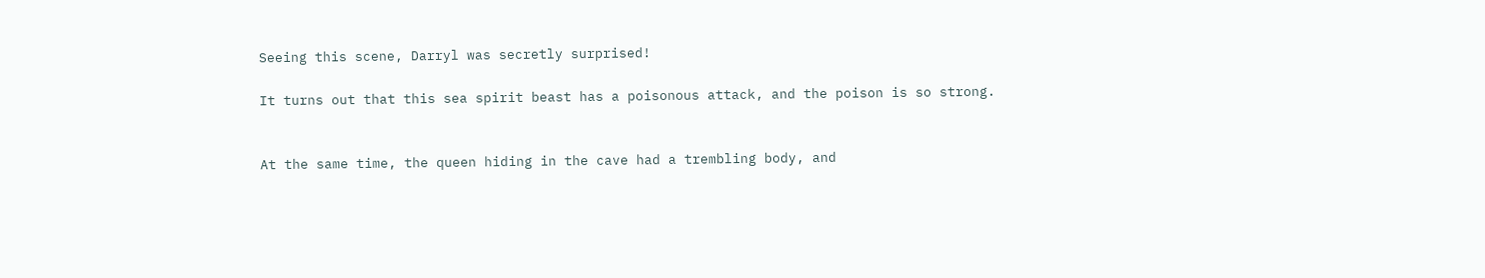Seeing this scene, Darryl was secretly surprised!

It turns out that this sea spirit beast has a poisonous attack, and the poison is so strong.


At the same time, the queen hiding in the cave had a trembling body, and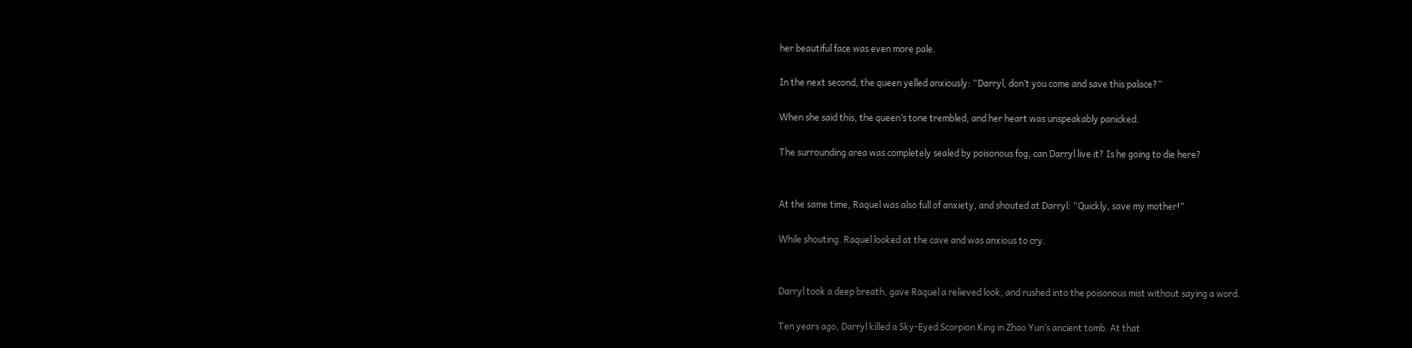her beautiful face was even more pale.

In the next second, the queen yelled anxiously: “Darryl, don’t you come and save this palace?”

When she said this, the queen’s tone trembled, and her heart was unspeakably panicked.

The surrounding area was completely sealed by poisonous fog, can Darryl live it? Is he going to die here?


At the same time, Raquel was also full of anxiety, and shouted at Darryl: “Quickly, save my mother!”

While shouting. Raquel looked at the cave and was anxious to cry.


Darryl took a deep breath, gave Raquel a relieved look, and rushed into the poisonous mist without saying a word.

Ten years ago, Darryl killed a Sky-Eyed Scorpion King in Zhao Yun’s ancient tomb. At that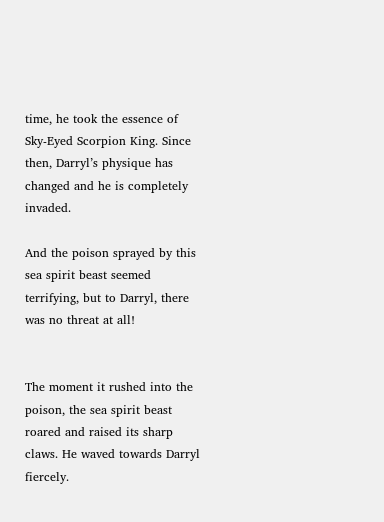time, he took the essence of Sky-Eyed Scorpion King. Since then, Darryl’s physique has changed and he is completely invaded.

And the poison sprayed by this sea spirit beast seemed terrifying, but to Darryl, there was no threat at all!


The moment it rushed into the poison, the sea spirit beast roared and raised its sharp claws. He waved towards Darryl fiercely.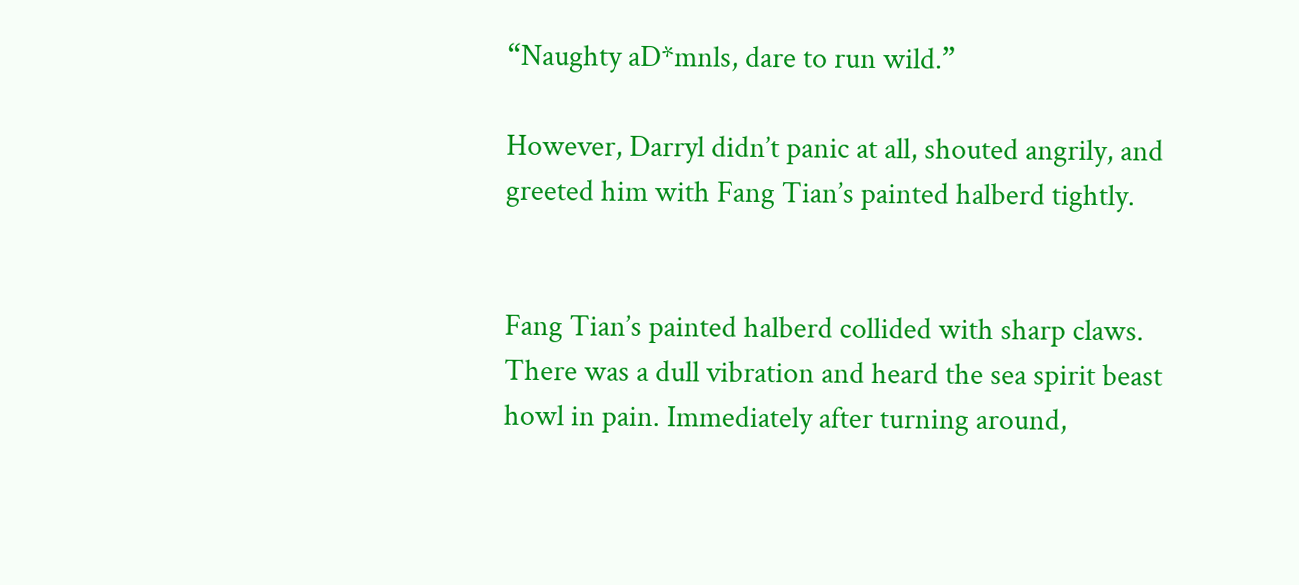“Naughty aD*mnls, dare to run wild.”

However, Darryl didn’t panic at all, shouted angrily, and greeted him with Fang Tian’s painted halberd tightly.


Fang Tian’s painted halberd collided with sharp claws. There was a dull vibration and heard the sea spirit beast howl in pain. Immediately after turning around,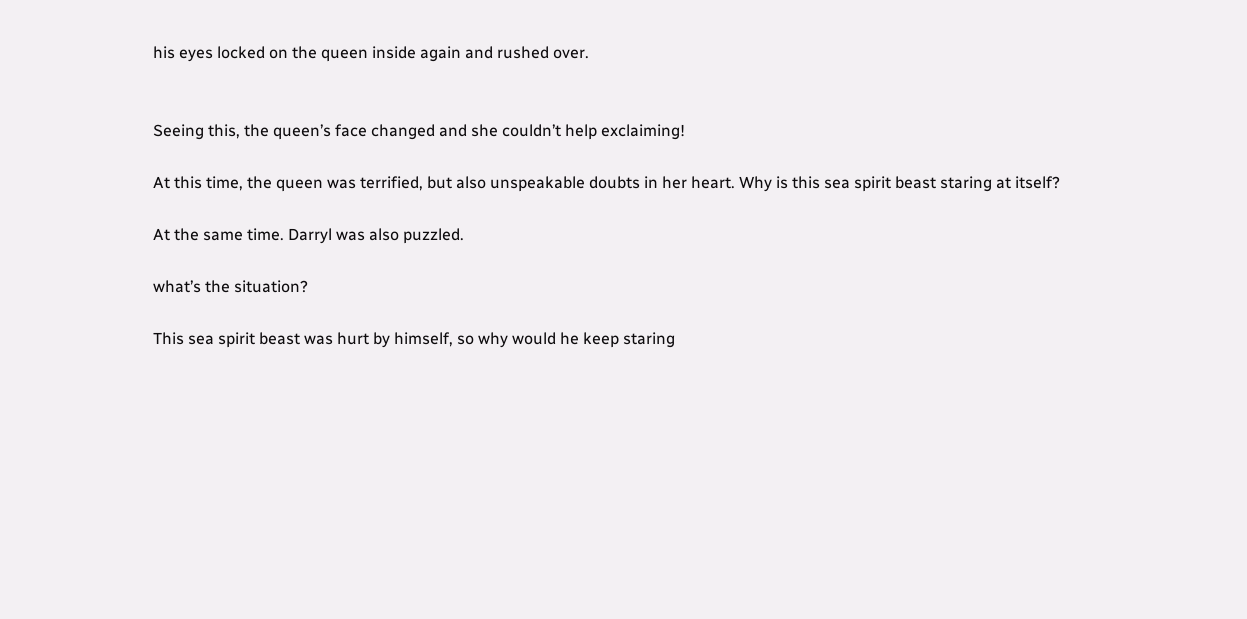his eyes locked on the queen inside again and rushed over.


Seeing this, the queen’s face changed and she couldn’t help exclaiming!

At this time, the queen was terrified, but also unspeakable doubts in her heart. Why is this sea spirit beast staring at itself?

At the same time. Darryl was also puzzled.

what’s the situation?

This sea spirit beast was hurt by himself, so why would he keep staring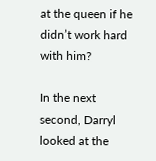at the queen if he didn’t work hard with him?

In the next second, Darryl looked at the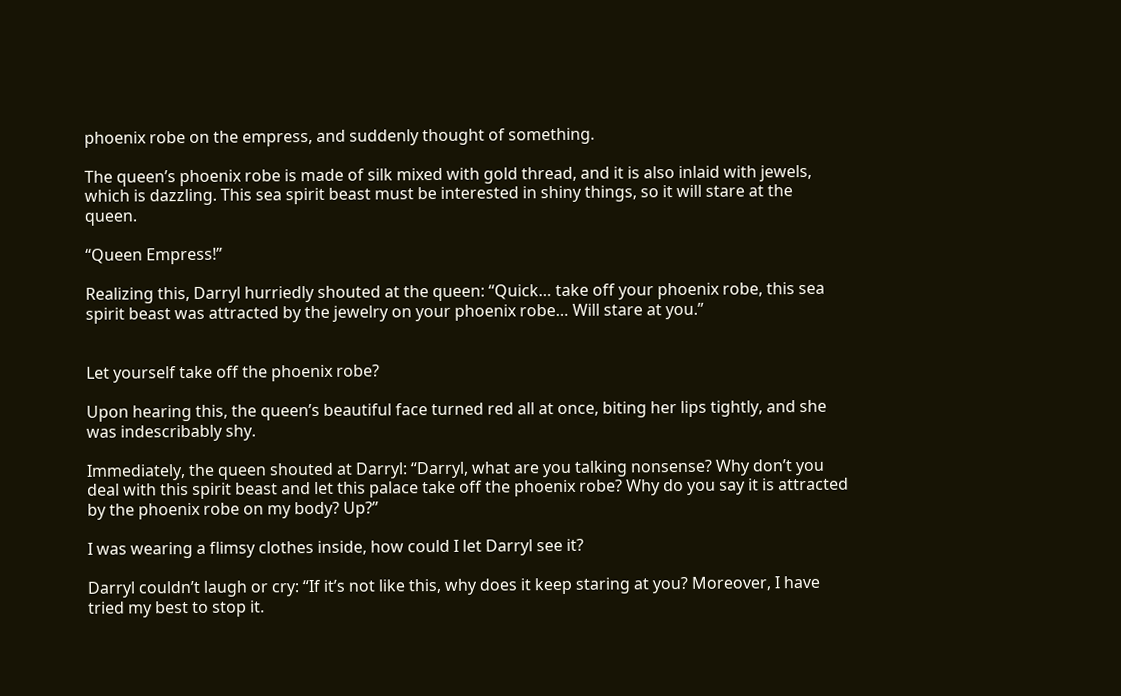phoenix robe on the empress, and suddenly thought of something.

The queen’s phoenix robe is made of silk mixed with gold thread, and it is also inlaid with jewels, which is dazzling. This sea spirit beast must be interested in shiny things, so it will stare at the queen.

“Queen Empress!”

Realizing this, Darryl hurriedly shouted at the queen: “Quick… take off your phoenix robe, this sea spirit beast was attracted by the jewelry on your phoenix robe… Will stare at you.”


Let yourself take off the phoenix robe?

Upon hearing this, the queen’s beautiful face turned red all at once, biting her lips tightly, and she was indescribably shy.

Immediately, the queen shouted at Darryl: “Darryl, what are you talking nonsense? Why don’t you deal with this spirit beast and let this palace take off the phoenix robe? Why do you say it is attracted by the phoenix robe on my body? Up?”

I was wearing a flimsy clothes inside, how could I let Darryl see it?

Darryl couldn’t laugh or cry: “If it’s not like this, why does it keep staring at you? Moreover, I have tried my best to stop it.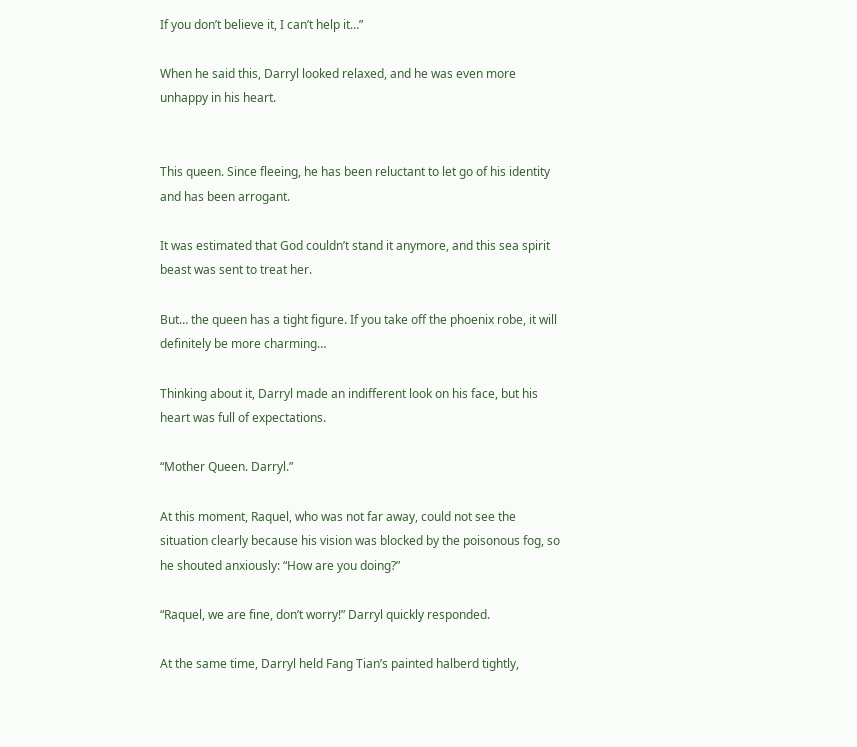If you don’t believe it, I can’t help it…”

When he said this, Darryl looked relaxed, and he was even more unhappy in his heart.


This queen. Since fleeing, he has been reluctant to let go of his identity and has been arrogant.

It was estimated that God couldn’t stand it anymore, and this sea spirit beast was sent to treat her.

But… the queen has a tight figure. If you take off the phoenix robe, it will definitely be more charming…

Thinking about it, Darryl made an indifferent look on his face, but his heart was full of expectations.

“Mother Queen. Darryl.”

At this moment, Raquel, who was not far away, could not see the situation clearly because his vision was blocked by the poisonous fog, so he shouted anxiously: “How are you doing?”

“Raquel, we are fine, don’t worry!” Darryl quickly responded.

At the same time, Darryl held Fang Tian’s painted halberd tightly,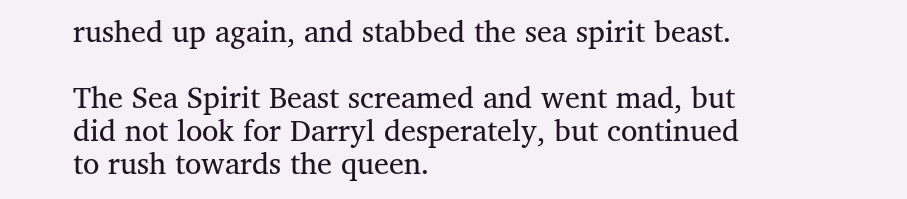rushed up again, and stabbed the sea spirit beast.

The Sea Spirit Beast screamed and went mad, but did not look for Darryl desperately, but continued to rush towards the queen.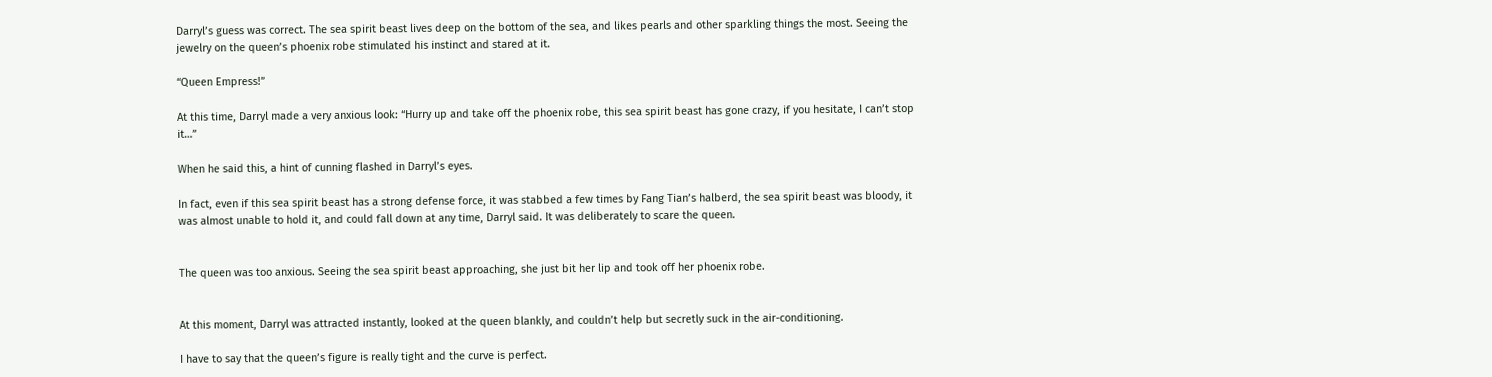Darryl’s guess was correct. The sea spirit beast lives deep on the bottom of the sea, and likes pearls and other sparkling things the most. Seeing the jewelry on the queen’s phoenix robe stimulated his instinct and stared at it.

“Queen Empress!”

At this time, Darryl made a very anxious look: “Hurry up and take off the phoenix robe, this sea spirit beast has gone crazy, if you hesitate, I can’t stop it…”

When he said this, a hint of cunning flashed in Darryl’s eyes.

In fact, even if this sea spirit beast has a strong defense force, it was stabbed a few times by Fang Tian’s halberd, the sea spirit beast was bloody, it was almost unable to hold it, and could fall down at any time, Darryl said. It was deliberately to scare the queen.


The queen was too anxious. Seeing the sea spirit beast approaching, she just bit her lip and took off her phoenix robe.


At this moment, Darryl was attracted instantly, looked at the queen blankly, and couldn’t help but secretly suck in the air-conditioning.

I have to say that the queen’s figure is really tight and the curve is perfect.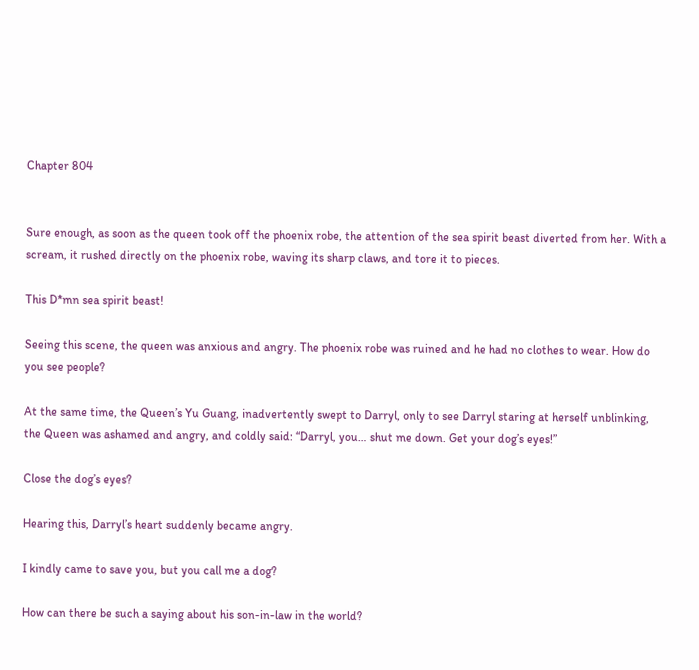Chapter 804


Sure enough, as soon as the queen took off the phoenix robe, the attention of the sea spirit beast diverted from her. With a scream, it rushed directly on the phoenix robe, waving its sharp claws, and tore it to pieces.

This D*mn sea spirit beast!

Seeing this scene, the queen was anxious and angry. The phoenix robe was ruined and he had no clothes to wear. How do you see people?

At the same time, the Queen’s Yu Guang, inadvertently swept to Darryl, only to see Darryl staring at herself unblinking, the Queen was ashamed and angry, and coldly said: “Darryl, you… shut me down. Get your dog’s eyes!”

Close the dog’s eyes?

Hearing this, Darryl’s heart suddenly became angry.

I kindly came to save you, but you call me a dog?

How can there be such a saying about his son-in-law in the world?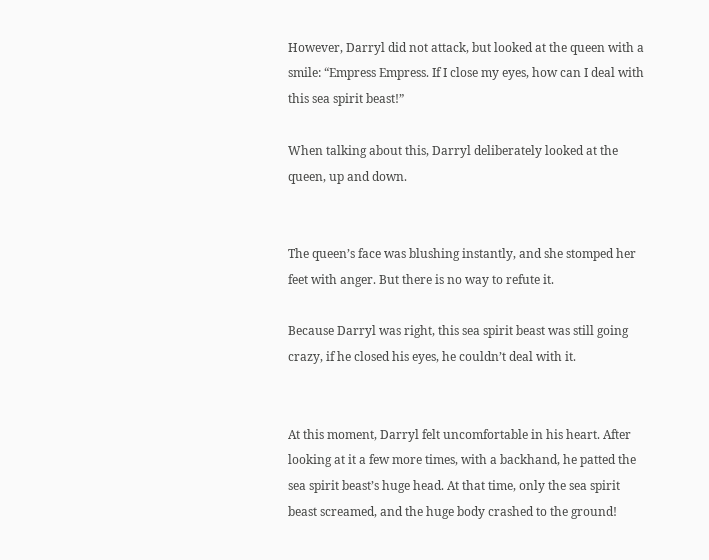However, Darryl did not attack, but looked at the queen with a smile: “Empress Empress. If I close my eyes, how can I deal with this sea spirit beast!”

When talking about this, Darryl deliberately looked at the queen, up and down.


The queen’s face was blushing instantly, and she stomped her feet with anger. But there is no way to refute it.

Because Darryl was right, this sea spirit beast was still going crazy, if he closed his eyes, he couldn’t deal with it.


At this moment, Darryl felt uncomfortable in his heart. After looking at it a few more times, with a backhand, he patted the sea spirit beast’s huge head. At that time, only the sea spirit beast screamed, and the huge body crashed to the ground!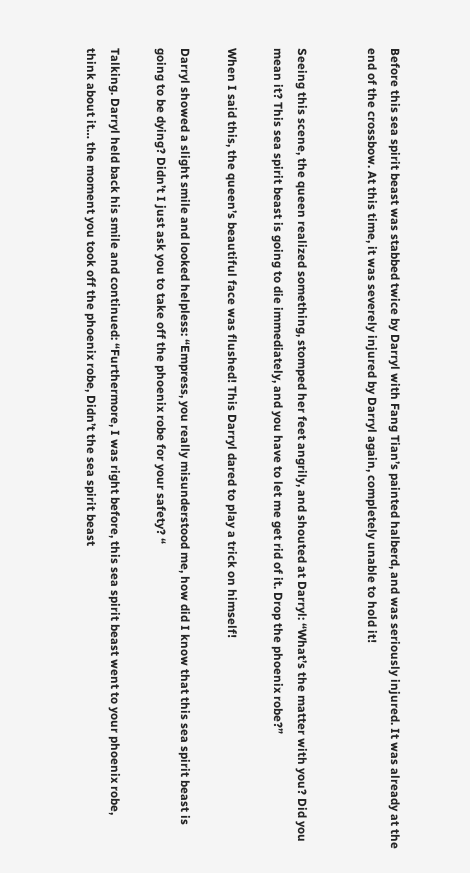Before this sea spirit beast was stabbed twice by Darryl with Fang Tian’s painted halberd, and was seriously injured. It was already at the end of the crossbow. At this time, it was severely injured by Darryl again, completely unable to hold it!


Seeing this scene, the queen realized something, stomped her feet angrily, and shouted at Darryl: “What’s the matter with you? Did you mean it? This sea spirit beast is going to die immediately, and you have to let me get rid of it. Drop the phoenix robe?”

When I said this, the queen’s beautiful face was flushed! This Darryl dared to play a trick on himself!

Darryl showed a slight smile and looked helpless: “Empress, you really misunderstood me, how did I know that this sea spirit beast is going to be dying? Didn’t I just ask you to take off the phoenix robe for your safety? “

Talking. Darryl held back his smile and continued: “Furthermore, I was right before, this sea spirit beast went to your phoenix robe, think about it… the moment you took off the phoenix robe, Didn’t the sea spirit beast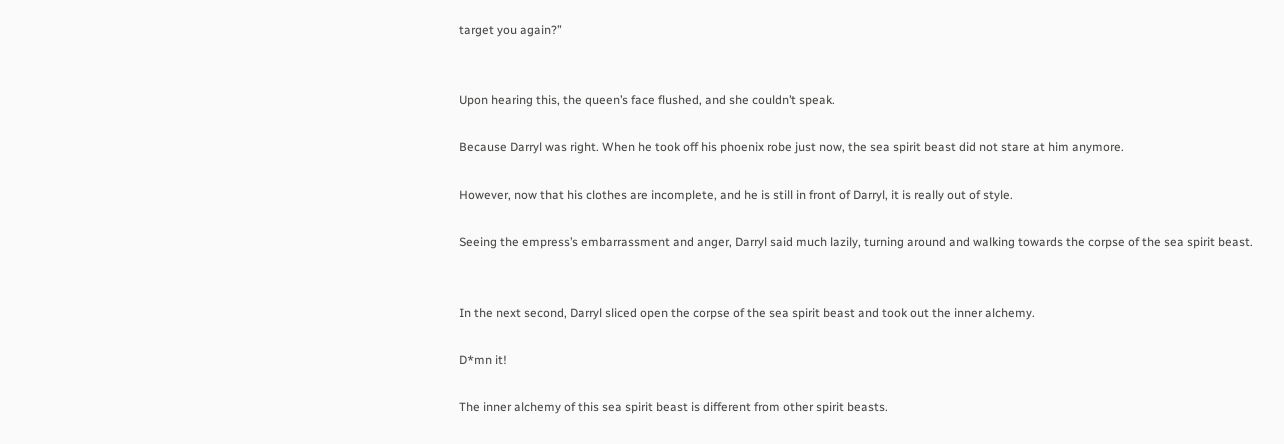target you again?”


Upon hearing this, the queen’s face flushed, and she couldn’t speak.

Because Darryl was right. When he took off his phoenix robe just now, the sea spirit beast did not stare at him anymore.

However, now that his clothes are incomplete, and he is still in front of Darryl, it is really out of style.

Seeing the empress’s embarrassment and anger, Darryl said much lazily, turning around and walking towards the corpse of the sea spirit beast.


In the next second, Darryl sliced open the corpse of the sea spirit beast and took out the inner alchemy.

D*mn it!

The inner alchemy of this sea spirit beast is different from other spirit beasts.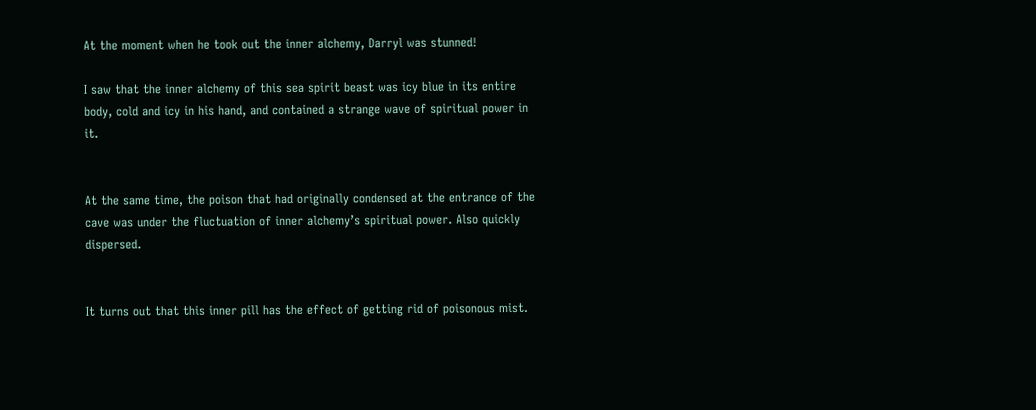At the moment when he took out the inner alchemy, Darryl was stunned!

I saw that the inner alchemy of this sea spirit beast was icy blue in its entire body, cold and icy in his hand, and contained a strange wave of spiritual power in it.


At the same time, the poison that had originally condensed at the entrance of the cave was under the fluctuation of inner alchemy’s spiritual power. Also quickly dispersed.


It turns out that this inner pill has the effect of getting rid of poisonous mist.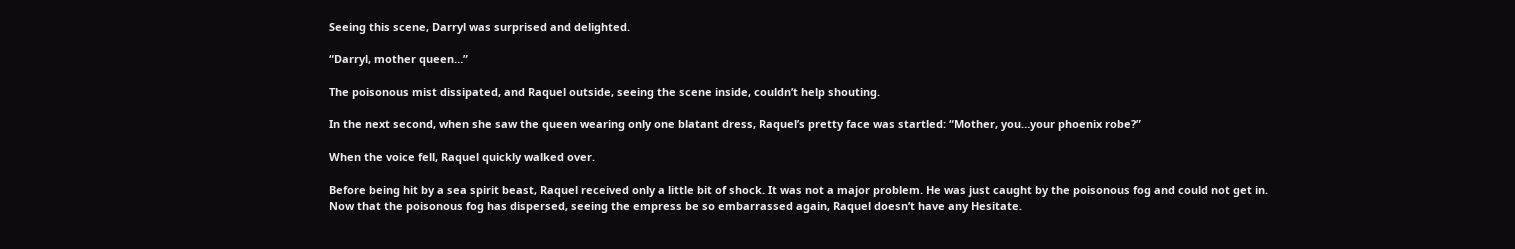Seeing this scene, Darryl was surprised and delighted.

“Darryl, mother queen…”

The poisonous mist dissipated, and Raquel outside, seeing the scene inside, couldn’t help shouting.

In the next second, when she saw the queen wearing only one blatant dress, Raquel’s pretty face was startled: “Mother, you…your phoenix robe?”

When the voice fell, Raquel quickly walked over.

Before being hit by a sea spirit beast, Raquel received only a little bit of shock. It was not a major problem. He was just caught by the poisonous fog and could not get in. Now that the poisonous fog has dispersed, seeing the empress be so embarrassed again, Raquel doesn’t have any Hesitate.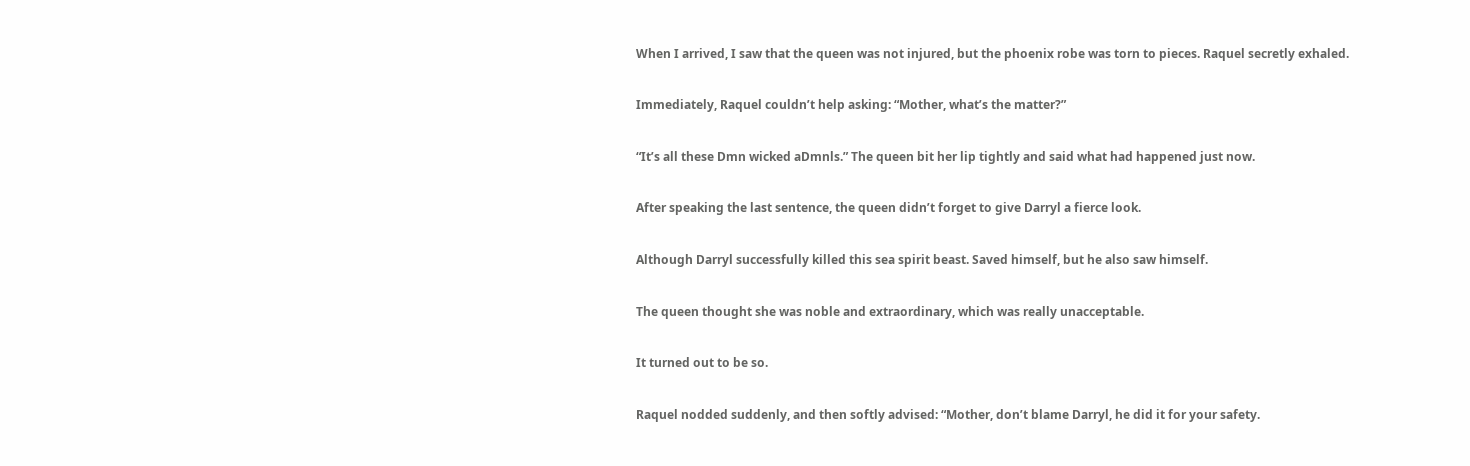When I arrived, I saw that the queen was not injured, but the phoenix robe was torn to pieces. Raquel secretly exhaled.

Immediately, Raquel couldn’t help asking: “Mother, what’s the matter?”

“It’s all these Dmn wicked aDmnls.” The queen bit her lip tightly and said what had happened just now.

After speaking the last sentence, the queen didn’t forget to give Darryl a fierce look.

Although Darryl successfully killed this sea spirit beast. Saved himself, but he also saw himself.

The queen thought she was noble and extraordinary, which was really unacceptable.

It turned out to be so.

Raquel nodded suddenly, and then softly advised: “Mother, don’t blame Darryl, he did it for your safety.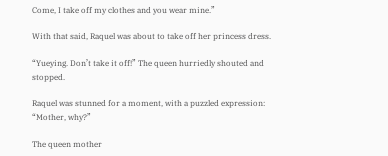Come, I take off my clothes and you wear mine.”

With that said, Raquel was about to take off her princess dress.

“Yueying. Don’t take it off!” The queen hurriedly shouted and stopped.

Raquel was stunned for a moment, with a puzzled expression: “Mother, why?”

The queen mother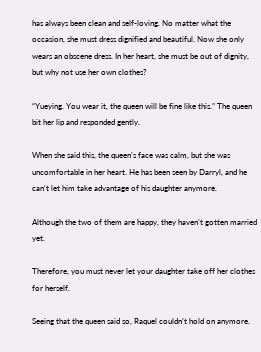has always been clean and self-loving. No matter what the occasion, she must dress dignified and beautiful. Now she only wears an obscene dress. In her heart, she must be out of dignity, but why not use her own clothes?

“Yueying. You wear it, the queen will be fine like this.” The queen bit her lip and responded gently.

When she said this, the queen’s face was calm, but she was uncomfortable in her heart. He has been seen by Darryl, and he can’t let him take advantage of his daughter anymore.

Although the two of them are happy, they haven’t gotten married yet.

Therefore, you must never let your daughter take off her clothes for herself.

Seeing that the queen said so, Raquel couldn’t hold on anymore.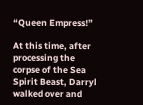“Queen Empress!”

At this time, after processing the corpse of the Sea Spirit Beast, Darryl walked over and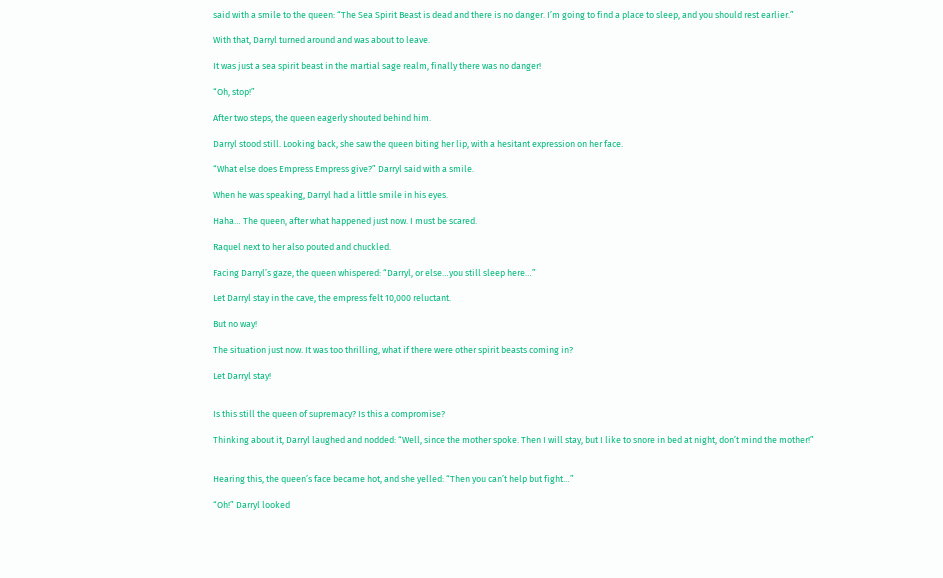said with a smile to the queen: “The Sea Spirit Beast is dead and there is no danger. I’m going to find a place to sleep, and you should rest earlier.”

With that, Darryl turned around and was about to leave.

It was just a sea spirit beast in the martial sage realm, finally there was no danger!

“Oh, stop!”

After two steps, the queen eagerly shouted behind him.

Darryl stood still. Looking back, she saw the queen biting her lip, with a hesitant expression on her face.

“What else does Empress Empress give?” Darryl said with a smile.

When he was speaking, Darryl had a little smile in his eyes.

Haha… The queen, after what happened just now. I must be scared.

Raquel next to her also pouted and chuckled.

Facing Darryl’s gaze, the queen whispered: “Darryl, or else…you still sleep here…”

Let Darryl stay in the cave, the empress felt 10,000 reluctant.

But no way!

The situation just now. It was too thrilling, what if there were other spirit beasts coming in?

Let Darryl stay!


Is this still the queen of supremacy? Is this a compromise?

Thinking about it, Darryl laughed and nodded: “Well, since the mother spoke. Then I will stay, but I like to snore in bed at night, don’t mind the mother!”


Hearing this, the queen’s face became hot, and she yelled: “Then you can’t help but fight…”

“Oh!” Darryl looked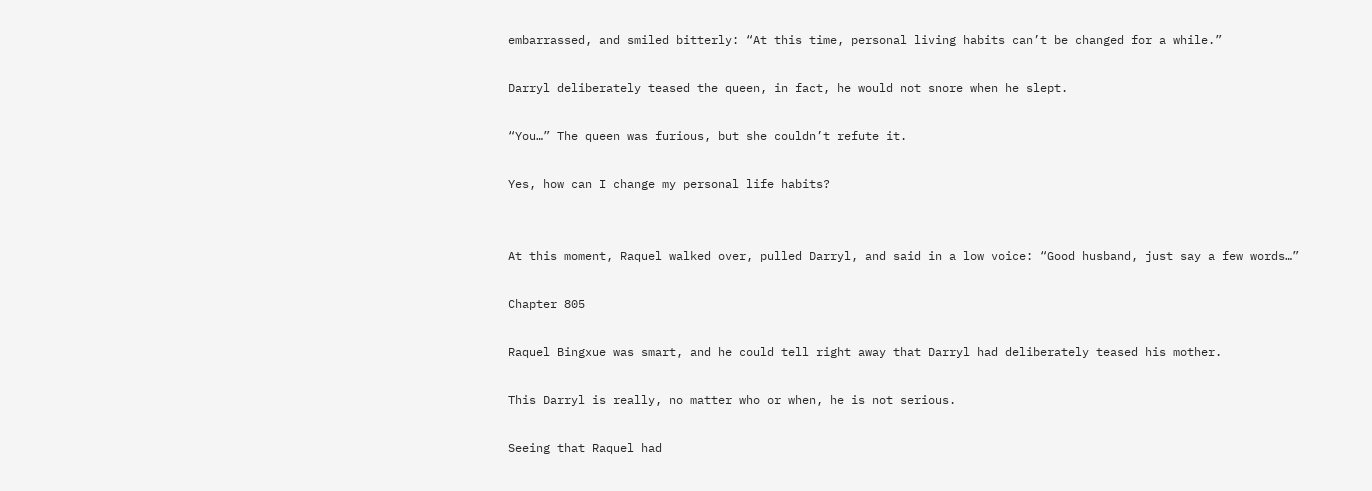embarrassed, and smiled bitterly: “At this time, personal living habits can’t be changed for a while.”

Darryl deliberately teased the queen, in fact, he would not snore when he slept.

“You…” The queen was furious, but she couldn’t refute it.

Yes, how can I change my personal life habits?


At this moment, Raquel walked over, pulled Darryl, and said in a low voice: “Good husband, just say a few words…”

Chapter 805

Raquel Bingxue was smart, and he could tell right away that Darryl had deliberately teased his mother.

This Darryl is really, no matter who or when, he is not serious.

Seeing that Raquel had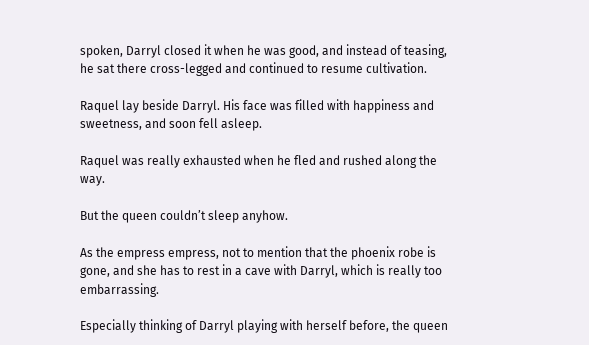spoken, Darryl closed it when he was good, and instead of teasing, he sat there cross-legged and continued to resume cultivation.

Raquel lay beside Darryl. His face was filled with happiness and sweetness, and soon fell asleep.

Raquel was really exhausted when he fled and rushed along the way.

But the queen couldn’t sleep anyhow.

As the empress empress, not to mention that the phoenix robe is gone, and she has to rest in a cave with Darryl, which is really too embarrassing.

Especially thinking of Darryl playing with herself before, the queen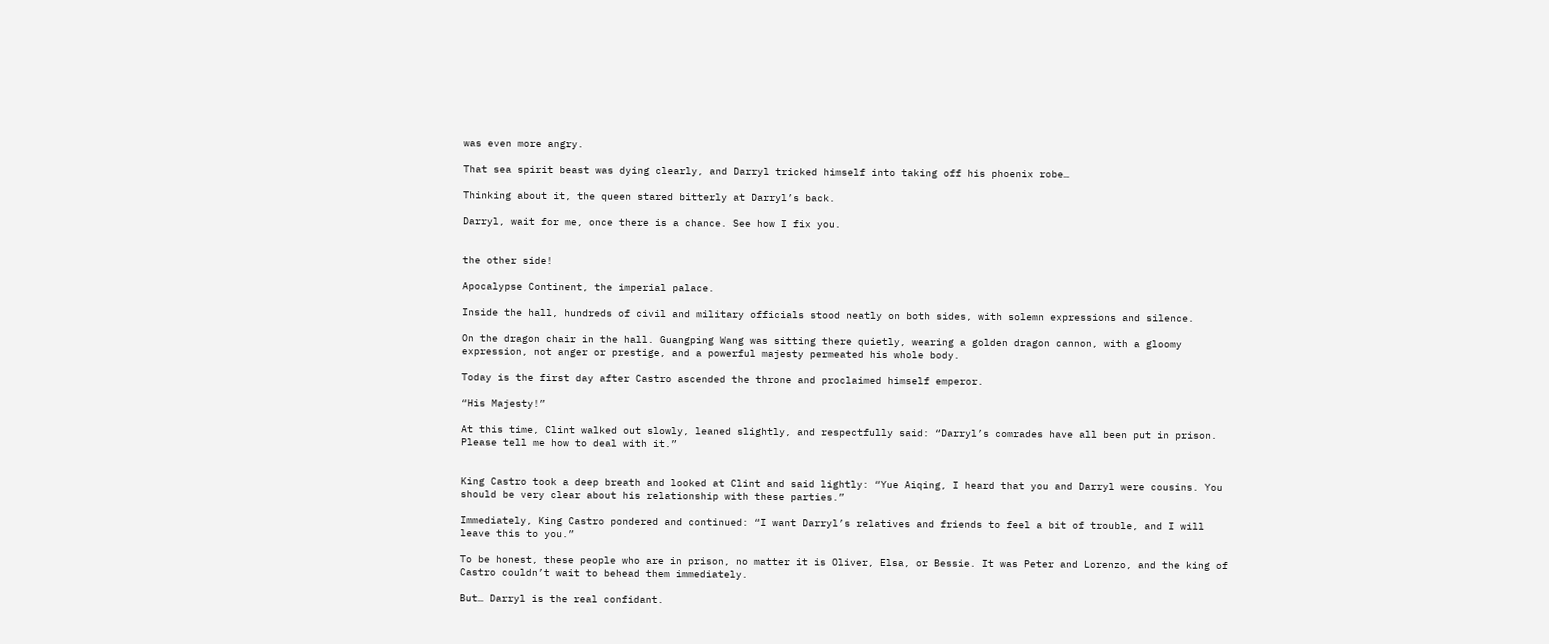was even more angry.

That sea spirit beast was dying clearly, and Darryl tricked himself into taking off his phoenix robe…

Thinking about it, the queen stared bitterly at Darryl’s back.

Darryl, wait for me, once there is a chance. See how I fix you.


the other side!

Apocalypse Continent, the imperial palace.

Inside the hall, hundreds of civil and military officials stood neatly on both sides, with solemn expressions and silence.

On the dragon chair in the hall. Guangping Wang was sitting there quietly, wearing a golden dragon cannon, with a gloomy expression, not anger or prestige, and a powerful majesty permeated his whole body.

Today is the first day after Castro ascended the throne and proclaimed himself emperor.

“His Majesty!”

At this time, Clint walked out slowly, leaned slightly, and respectfully said: “Darryl’s comrades have all been put in prison. Please tell me how to deal with it.”


King Castro took a deep breath and looked at Clint and said lightly: “Yue Aiqing, I heard that you and Darryl were cousins. You should be very clear about his relationship with these parties.”

Immediately, King Castro pondered and continued: “I want Darryl’s relatives and friends to feel a bit of trouble, and I will leave this to you.”

To be honest, these people who are in prison, no matter it is Oliver, Elsa, or Bessie. It was Peter and Lorenzo, and the king of Castro couldn’t wait to behead them immediately.

But… Darryl is the real confidant.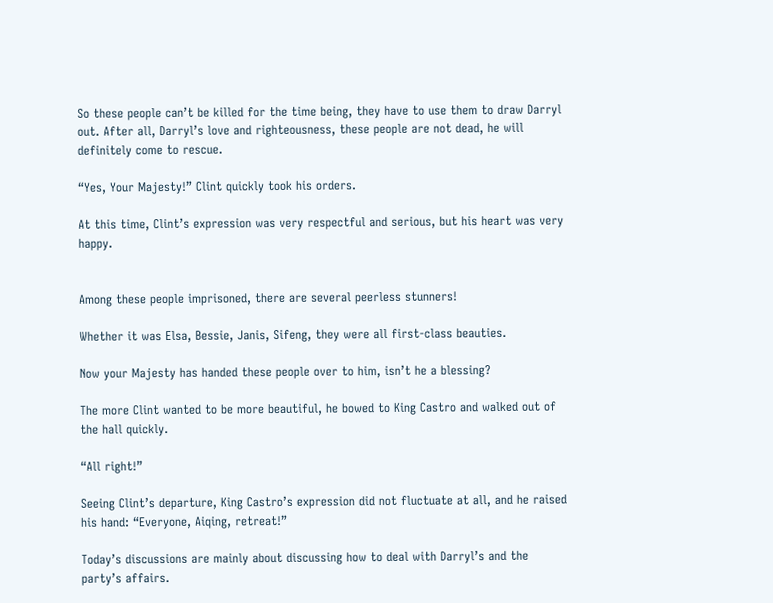So these people can’t be killed for the time being, they have to use them to draw Darryl out. After all, Darryl’s love and righteousness, these people are not dead, he will definitely come to rescue.

“Yes, Your Majesty!” Clint quickly took his orders.

At this time, Clint’s expression was very respectful and serious, but his heart was very happy.


Among these people imprisoned, there are several peerless stunners!

Whether it was Elsa, Bessie, Janis, Sifeng, they were all first-class beauties.

Now your Majesty has handed these people over to him, isn’t he a blessing?

The more Clint wanted to be more beautiful, he bowed to King Castro and walked out of the hall quickly.

“All right!”

Seeing Clint’s departure, King Castro’s expression did not fluctuate at all, and he raised his hand: “Everyone, Aiqing, retreat!”

Today’s discussions are mainly about discussing how to deal with Darryl’s and the party’s affairs.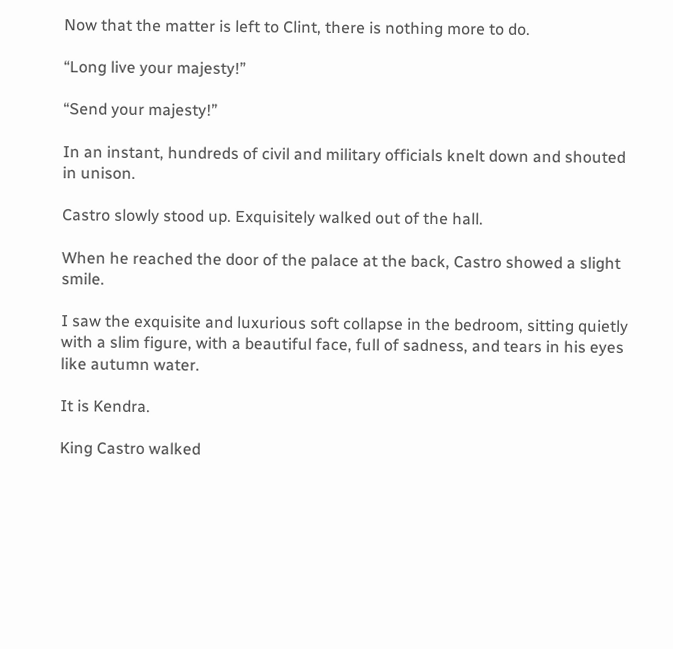Now that the matter is left to Clint, there is nothing more to do.

“Long live your majesty!”

“Send your majesty!”

In an instant, hundreds of civil and military officials knelt down and shouted in unison.

Castro slowly stood up. Exquisitely walked out of the hall.

When he reached the door of the palace at the back, Castro showed a slight smile.

I saw the exquisite and luxurious soft collapse in the bedroom, sitting quietly with a slim figure, with a beautiful face, full of sadness, and tears in his eyes like autumn water.

It is Kendra.

King Castro walked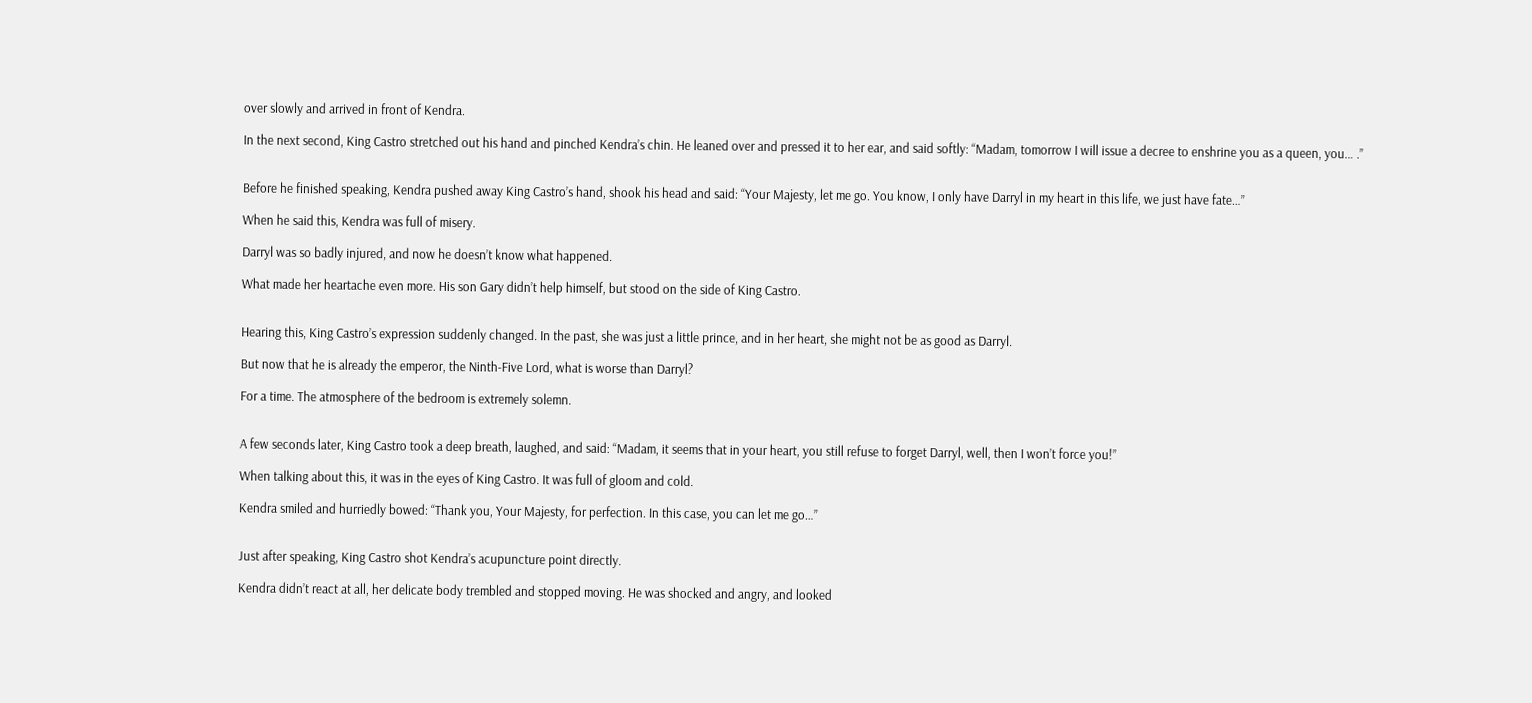over slowly and arrived in front of Kendra.

In the next second, King Castro stretched out his hand and pinched Kendra’s chin. He leaned over and pressed it to her ear, and said softly: “Madam, tomorrow I will issue a decree to enshrine you as a queen, you… .”


Before he finished speaking, Kendra pushed away King Castro’s hand, shook his head and said: “Your Majesty, let me go. You know, I only have Darryl in my heart in this life, we just have fate…”

When he said this, Kendra was full of misery.

Darryl was so badly injured, and now he doesn’t know what happened.

What made her heartache even more. His son Gary didn’t help himself, but stood on the side of King Castro.


Hearing this, King Castro’s expression suddenly changed. In the past, she was just a little prince, and in her heart, she might not be as good as Darryl.

But now that he is already the emperor, the Ninth-Five Lord, what is worse than Darryl?

For a time. The atmosphere of the bedroom is extremely solemn.


A few seconds later, King Castro took a deep breath, laughed, and said: “Madam, it seems that in your heart, you still refuse to forget Darryl, well, then I won’t force you!”

When talking about this, it was in the eyes of King Castro. It was full of gloom and cold.

Kendra smiled and hurriedly bowed: “Thank you, Your Majesty, for perfection. In this case, you can let me go…”


Just after speaking, King Castro shot Kendra’s acupuncture point directly.

Kendra didn’t react at all, her delicate body trembled and stopped moving. He was shocked and angry, and looked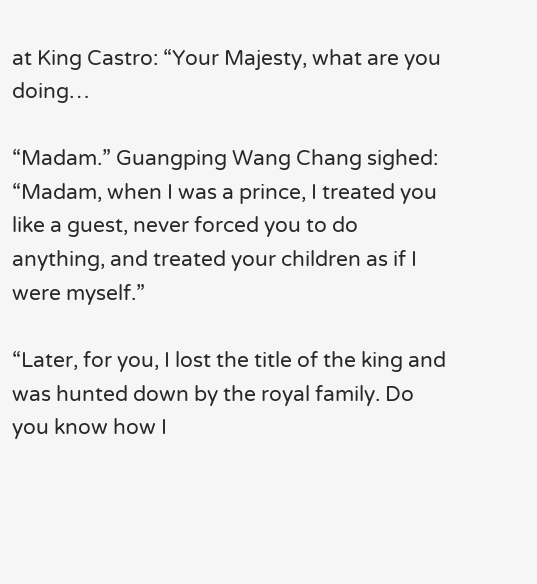at King Castro: “Your Majesty, what are you doing…

“Madam.” Guangping Wang Chang sighed: “Madam, when I was a prince, I treated you like a guest, never forced you to do anything, and treated your children as if I were myself.”

“Later, for you, I lost the title of the king and was hunted down by the royal family. Do you know how I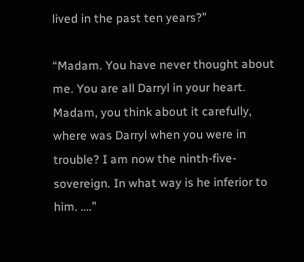lived in the past ten years?”

“Madam. You have never thought about me. You are all Darryl in your heart. Madam, you think about it carefully, where was Darryl when you were in trouble? I am now the ninth-five-sovereign. In what way is he inferior to him. ….”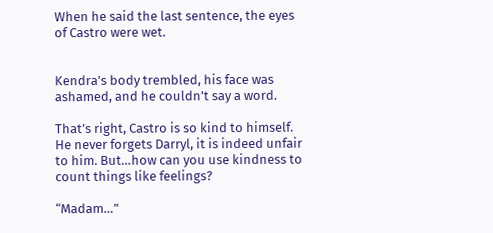When he said the last sentence, the eyes of Castro were wet.


Kendra’s body trembled, his face was ashamed, and he couldn’t say a word.

That’s right, Castro is so kind to himself. He never forgets Darryl, it is indeed unfair to him. But…how can you use kindness to count things like feelings?

“Madam…”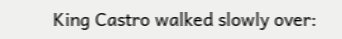King Castro walked slowly over: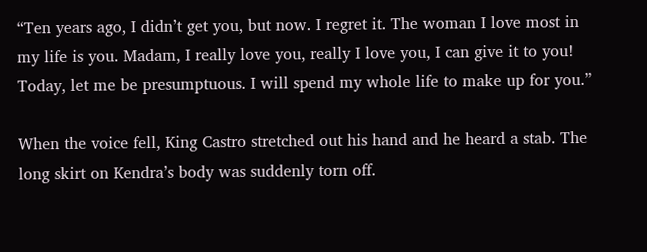“Ten years ago, I didn’t get you, but now. I regret it. The woman I love most in my life is you. Madam, I really love you, really I love you, I can give it to you! Today, let me be presumptuous. I will spend my whole life to make up for you.”

When the voice fell, King Castro stretched out his hand and he heard a stab. The long skirt on Kendra’s body was suddenly torn off.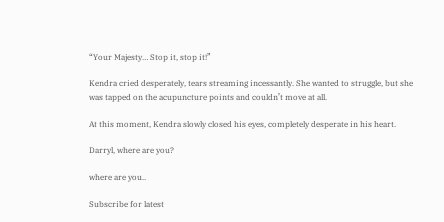“Your Majesty… Stop it, stop it!”

Kendra cried desperately, tears streaming incessantly. She wanted to struggle, but she was tapped on the acupuncture points and couldn’t move at all.

At this moment, Kendra slowly closed his eyes, completely desperate in his heart.

Darryl, where are you?

where are you..

Subscribe for latest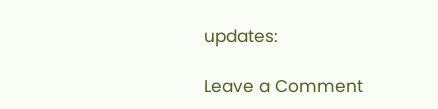updates:

Leave a Comment